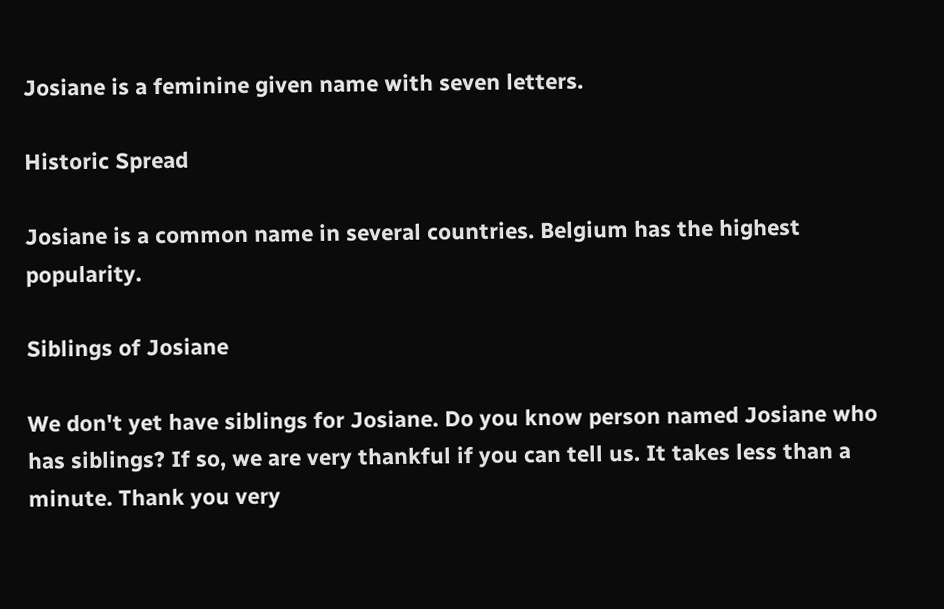Josiane is a feminine given name with seven letters.

Historic Spread

Josiane is a common name in several countries. Belgium has the highest popularity.

Siblings of Josiane

We don't yet have siblings for Josiane. Do you know person named Josiane who has siblings? If so, we are very thankful if you can tell us. It takes less than a minute. Thank you very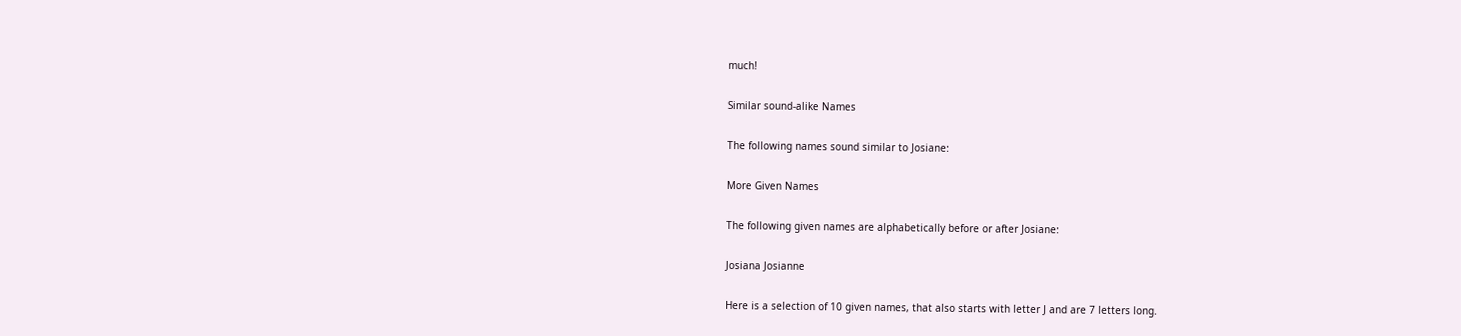much!

Similar sound-alike Names

The following names sound similar to Josiane:

More Given Names

The following given names are alphabetically before or after Josiane:

Josiana Josianne

Here is a selection of 10 given names, that also starts with letter J and are 7 letters long.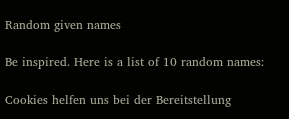Random given names

Be inspired. Here is a list of 10 random names:

Cookies helfen uns bei der Bereitstellung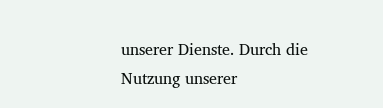unserer Dienste. Durch die Nutzung unserer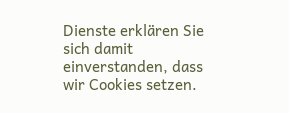Dienste erklären Sie sich damit einverstanden, dass wir Cookies setzen.